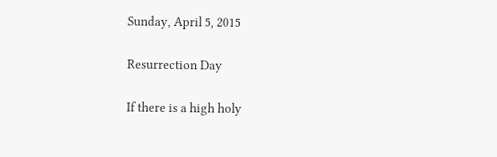Sunday, April 5, 2015

Resurrection Day

If there is a high holy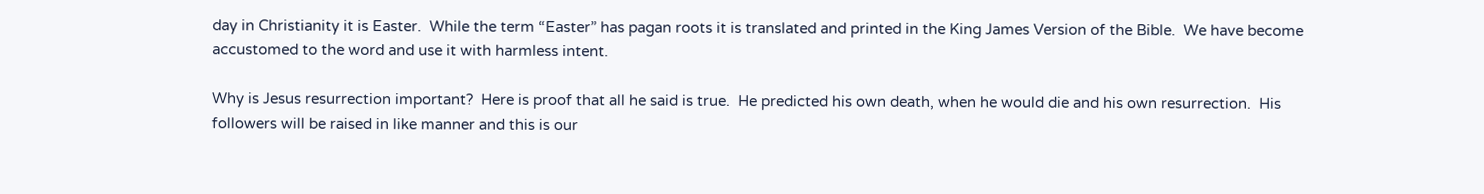day in Christianity it is Easter.  While the term “Easter” has pagan roots it is translated and printed in the King James Version of the Bible.  We have become accustomed to the word and use it with harmless intent.

Why is Jesus resurrection important?  Here is proof that all he said is true.  He predicted his own death, when he would die and his own resurrection.  His followers will be raised in like manner and this is our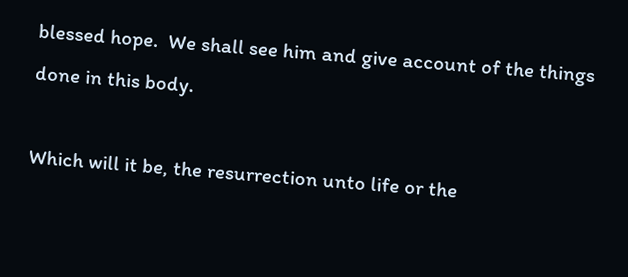blessed hope.  We shall see him and give account of the things done in this body.

Which will it be, the resurrection unto life or the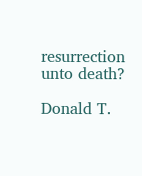resurrection unto death?

Donald T.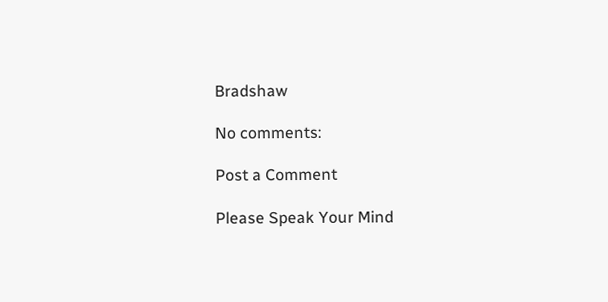Bradshaw

No comments:

Post a Comment

Please Speak Your Mind